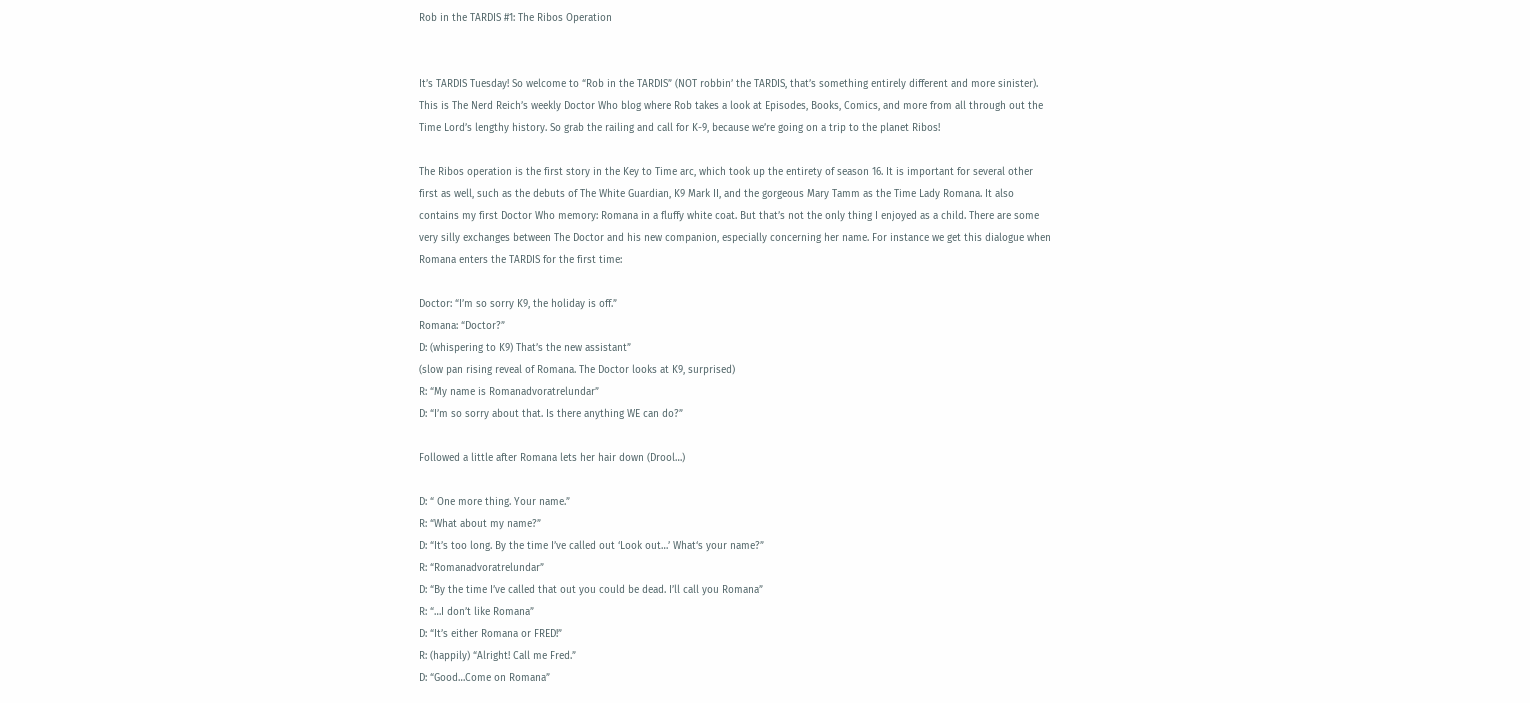Rob in the TARDIS #1: The Ribos Operation


It’s TARDIS Tuesday! So welcome to “Rob in the TARDIS” (NOT robbin’ the TARDIS, that’s something entirely different and more sinister). This is The Nerd Reich’s weekly Doctor Who blog where Rob takes a look at Episodes, Books, Comics, and more from all through out the Time Lord’s lengthy history. So grab the railing and call for K-9, because we’re going on a trip to the planet Ribos!

The Ribos operation is the first story in the Key to Time arc, which took up the entirety of season 16. It is important for several other first as well, such as the debuts of The White Guardian, K9 Mark II, and the gorgeous Mary Tamm as the Time Lady Romana. It also contains my first Doctor Who memory: Romana in a fluffy white coat. But that’s not the only thing I enjoyed as a child. There are some very silly exchanges between The Doctor and his new companion, especially concerning her name. For instance we get this dialogue when Romana enters the TARDIS for the first time:

Doctor: “I’m so sorry K9, the holiday is off.”
Romana: “Doctor?”
D: (whispering to K9) That’s the new assistant”
(slow pan rising reveal of Romana. The Doctor looks at K9, surprised)
R: “My name is Romanadvoratrelundar”
D: “I’m so sorry about that. Is there anything WE can do?”

Followed a little after Romana lets her hair down (Drool…)

D: “ One more thing. Your name.”
R: “What about my name?”
D: “It’s too long. By the time I’ve called out ‘Look out…’ What‘s your name?”
R: “Romanadvoratrelundar”
D: “By the time I’ve called that out you could be dead. I’ll call you Romana”
R: “…I don’t like Romana”
D: “It’s either Romana or FRED!”
R: (happily) “Alright! Call me Fred.”
D: “Good…Come on Romana”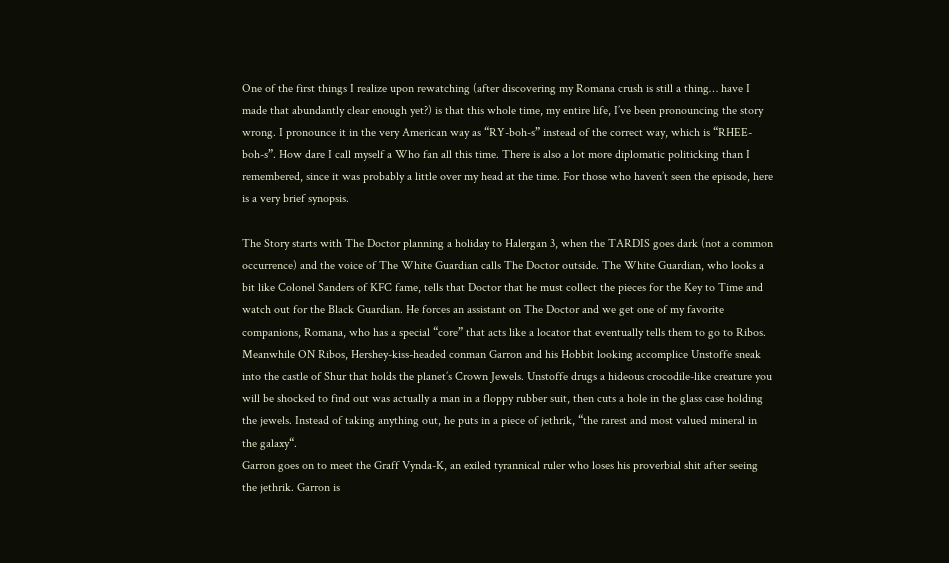One of the first things I realize upon rewatching (after discovering my Romana crush is still a thing… have I made that abundantly clear enough yet?) is that this whole time, my entire life, I’ve been pronouncing the story wrong. I pronounce it in the very American way as “RY-boh-s” instead of the correct way, which is “RHEE-boh-s”. How dare I call myself a Who fan all this time. There is also a lot more diplomatic politicking than I remembered, since it was probably a little over my head at the time. For those who haven’t seen the episode, here is a very brief synopsis.

The Story starts with The Doctor planning a holiday to Halergan 3, when the TARDIS goes dark (not a common occurrence) and the voice of The White Guardian calls The Doctor outside. The White Guardian, who looks a bit like Colonel Sanders of KFC fame, tells that Doctor that he must collect the pieces for the Key to Time and watch out for the Black Guardian. He forces an assistant on The Doctor and we get one of my favorite companions, Romana, who has a special “core” that acts like a locator that eventually tells them to go to Ribos.
Meanwhile ON Ribos, Hershey-kiss-headed conman Garron and his Hobbit looking accomplice Unstoffe sneak into the castle of Shur that holds the planet’s Crown Jewels. Unstoffe drugs a hideous crocodile-like creature you will be shocked to find out was actually a man in a floppy rubber suit, then cuts a hole in the glass case holding the jewels. Instead of taking anything out, he puts in a piece of jethrik, “the rarest and most valued mineral in the galaxy“.
Garron goes on to meet the Graff Vynda-K, an exiled tyrannical ruler who loses his proverbial shit after seeing the jethrik. Garron is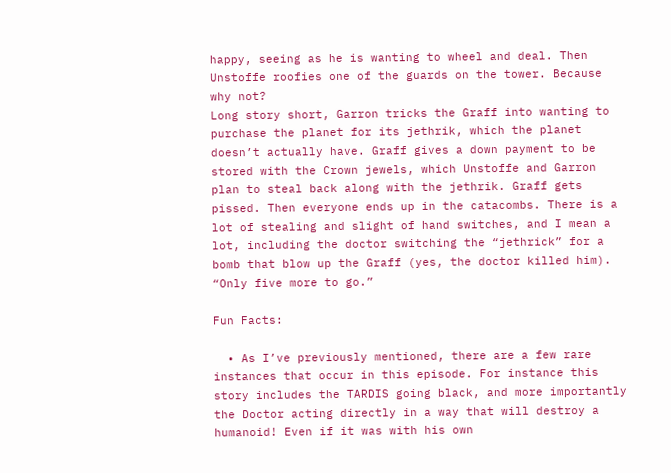happy, seeing as he is wanting to wheel and deal. Then Unstoffe roofies one of the guards on the tower. Because why not?
Long story short, Garron tricks the Graff into wanting to purchase the planet for its jethrik, which the planet doesn’t actually have. Graff gives a down payment to be stored with the Crown jewels, which Unstoffe and Garron plan to steal back along with the jethrik. Graff gets pissed. Then everyone ends up in the catacombs. There is a lot of stealing and slight of hand switches, and I mean a lot, including the doctor switching the “jethrick” for a bomb that blow up the Graff (yes, the doctor killed him). “Only five more to go.”

Fun Facts:

  • As I’ve previously mentioned, there are a few rare instances that occur in this episode. For instance this story includes the TARDIS going black, and more importantly the Doctor acting directly in a way that will destroy a humanoid! Even if it was with his own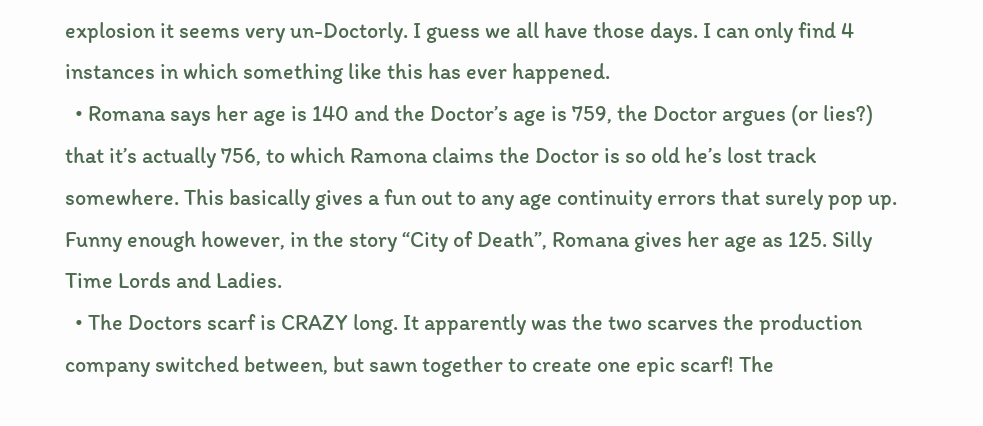explosion it seems very un-Doctorly. I guess we all have those days. I can only find 4 instances in which something like this has ever happened.
  • Romana says her age is 140 and the Doctor’s age is 759, the Doctor argues (or lies?) that it’s actually 756, to which Ramona claims the Doctor is so old he’s lost track somewhere. This basically gives a fun out to any age continuity errors that surely pop up. Funny enough however, in the story “City of Death”, Romana gives her age as 125. Silly Time Lords and Ladies.
  • The Doctors scarf is CRAZY long. It apparently was the two scarves the production company switched between, but sawn together to create one epic scarf! The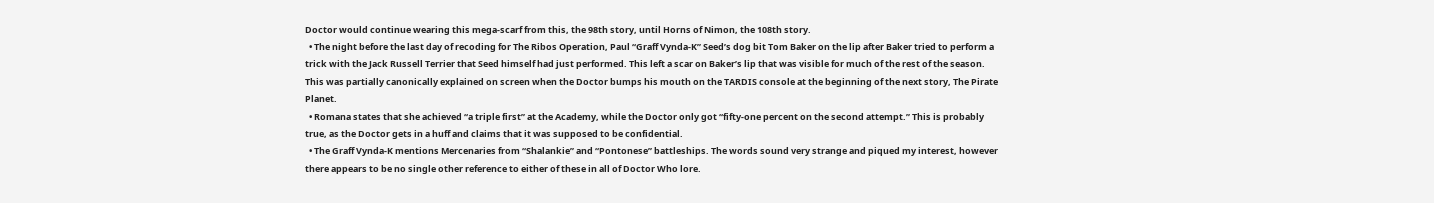Doctor would continue wearing this mega-scarf from this, the 98th story, until Horns of Nimon, the 108th story.
  • The night before the last day of recoding for The Ribos Operation, Paul “Graff Vynda-K” Seed’s dog bit Tom Baker on the lip after Baker tried to perform a trick with the Jack Russell Terrier that Seed himself had just performed. This left a scar on Baker’s lip that was visible for much of the rest of the season. This was partially canonically explained on screen when the Doctor bumps his mouth on the TARDIS console at the beginning of the next story, The Pirate Planet.
  • Romana states that she achieved “a triple first” at the Academy, while the Doctor only got “fifty-one percent on the second attempt.” This is probably true, as the Doctor gets in a huff and claims that it was supposed to be confidential.
  • The Graff Vynda-K mentions Mercenaries from “Shalankie” and “Pontonese” battleships. The words sound very strange and piqued my interest, however there appears to be no single other reference to either of these in all of Doctor Who lore.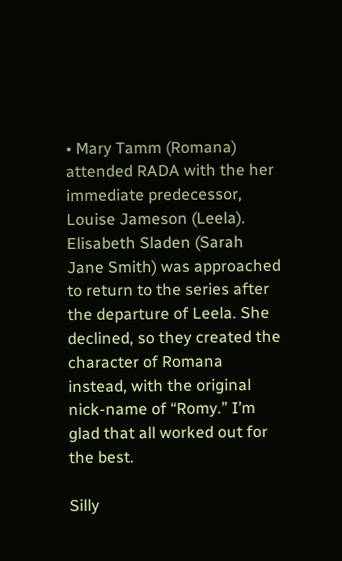• Mary Tamm (Romana) attended RADA with the her immediate predecessor, Louise Jameson (Leela). Elisabeth Sladen (Sarah Jane Smith) was approached to return to the series after the departure of Leela. She declined, so they created the character of Romana instead, with the original nick-name of “Romy.” I’m glad that all worked out for the best.

Silly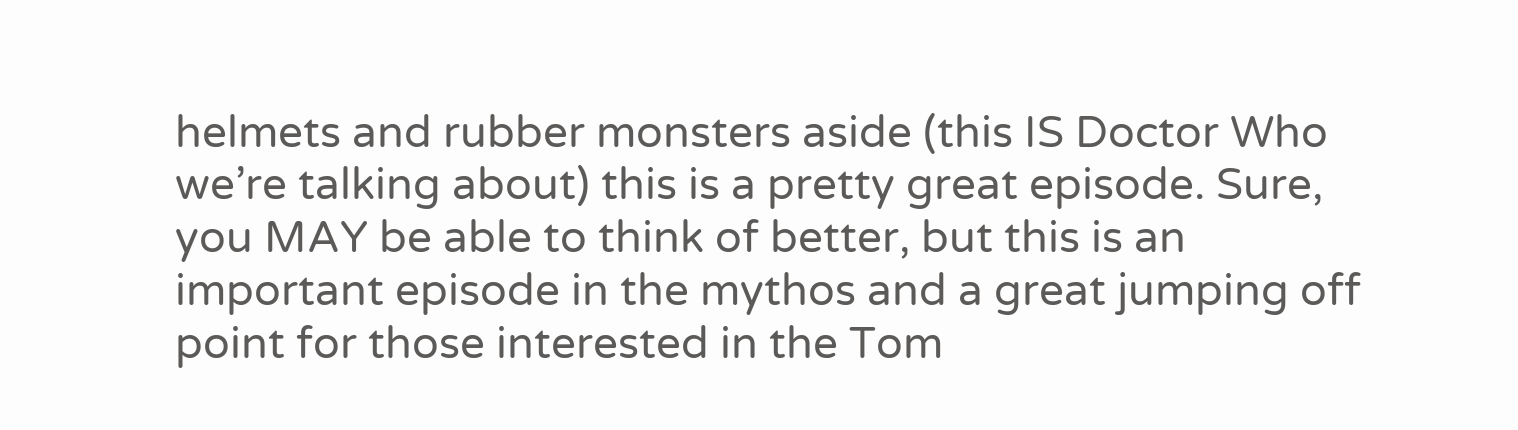helmets and rubber monsters aside (this IS Doctor Who we’re talking about) this is a pretty great episode. Sure, you MAY be able to think of better, but this is an important episode in the mythos and a great jumping off point for those interested in the Tom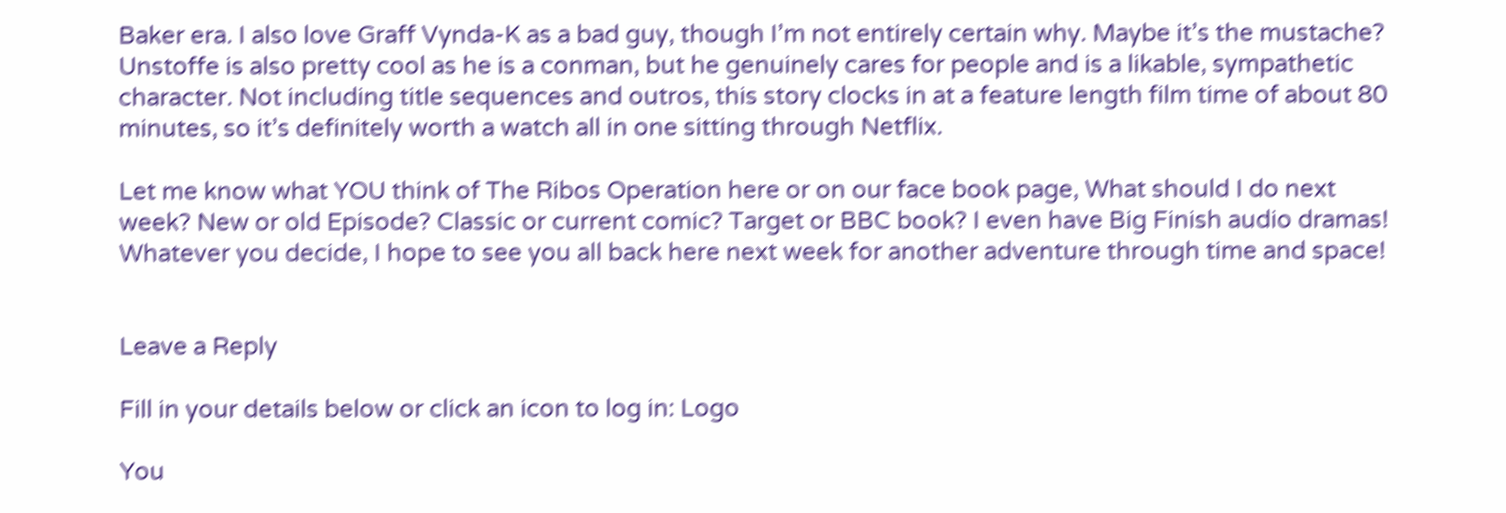Baker era. I also love Graff Vynda-K as a bad guy, though I’m not entirely certain why. Maybe it’s the mustache? Unstoffe is also pretty cool as he is a conman, but he genuinely cares for people and is a likable, sympathetic character. Not including title sequences and outros, this story clocks in at a feature length film time of about 80 minutes, so it’s definitely worth a watch all in one sitting through Netflix.

Let me know what YOU think of The Ribos Operation here or on our face book page, What should I do next week? New or old Episode? Classic or current comic? Target or BBC book? I even have Big Finish audio dramas! Whatever you decide, I hope to see you all back here next week for another adventure through time and space!


Leave a Reply

Fill in your details below or click an icon to log in: Logo

You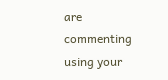are commenting using your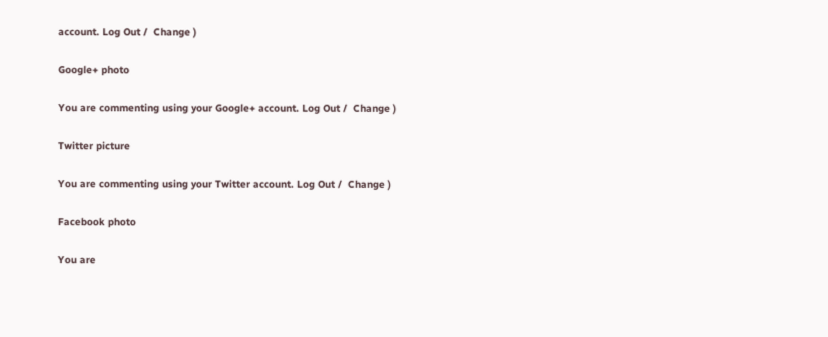account. Log Out /  Change )

Google+ photo

You are commenting using your Google+ account. Log Out /  Change )

Twitter picture

You are commenting using your Twitter account. Log Out /  Change )

Facebook photo

You are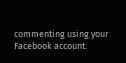commenting using your Facebook account.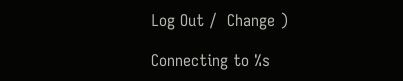Log Out /  Change )

Connecting to %s